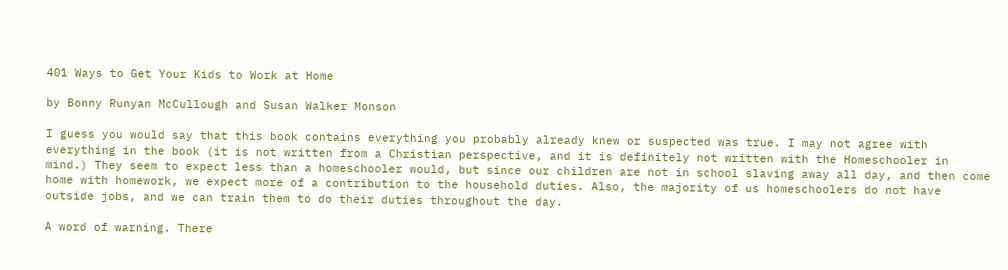401 Ways to Get Your Kids to Work at Home

by Bonny Runyan McCullough and Susan Walker Monson

I guess you would say that this book contains everything you probably already knew or suspected was true. I may not agree with everything in the book (it is not written from a Christian perspective, and it is definitely not written with the Homeschooler in mind.) They seem to expect less than a homeschooler would, but since our children are not in school slaving away all day, and then come home with homework, we expect more of a contribution to the household duties. Also, the majority of us homeschoolers do not have outside jobs, and we can train them to do their duties throughout the day.

A word of warning. There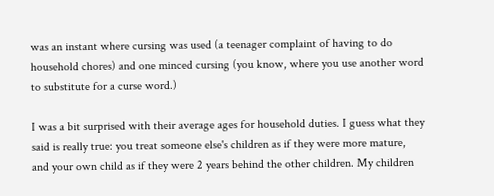was an instant where cursing was used (a teenager complaint of having to do household chores) and one minced cursing (you know, where you use another word to substitute for a curse word.)

I was a bit surprised with their average ages for household duties. I guess what they said is really true: you treat someone else's children as if they were more mature, and your own child as if they were 2 years behind the other children. My children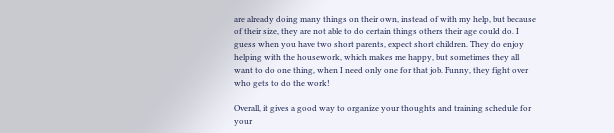are already doing many things on their own, instead of with my help, but because of their size, they are not able to do certain things others their age could do. I guess when you have two short parents, expect short children. They do enjoy helping with the housework, which makes me happy, but sometimes they all want to do one thing, when I need only one for that job. Funny, they fight over who gets to do the work!

Overall, it gives a good way to organize your thoughts and training schedule for your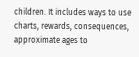children. It includes ways to use charts, rewards, consequences, approximate ages to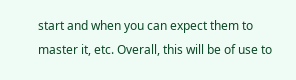start and when you can expect them to master it, etc. Overall, this will be of use to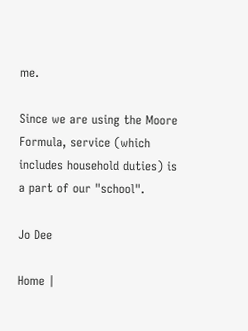me.

Since we are using the Moore Formula, service (which includes household duties) is a part of our "school".

Jo Dee

Home |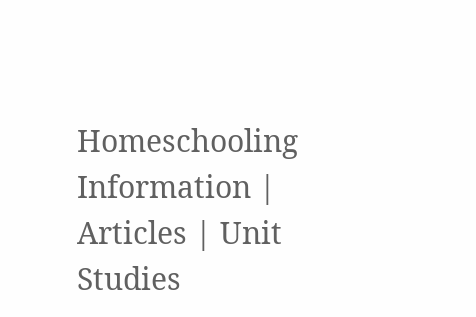Homeschooling Information | Articles | Unit Studies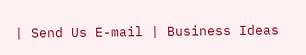| Send Us E-mail | Business Ideas